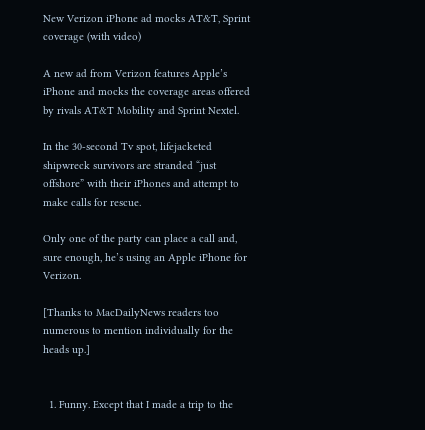New Verizon iPhone ad mocks AT&T, Sprint coverage (with video)

A new ad from Verizon features Apple’s iPhone and mocks the coverage areas offered by rivals AT&T Mobility and Sprint Nextel.

In the 30-second Tv spot, lifejacketed shipwreck survivors are stranded “just offshore” with their iPhones and attempt to make calls for rescue.

Only one of the party can place a call and, sure enough, he’s using an Apple iPhone for Verizon.

[Thanks to MacDailyNews readers too numerous to mention individually for the heads up.]


  1. Funny. Except that I made a trip to the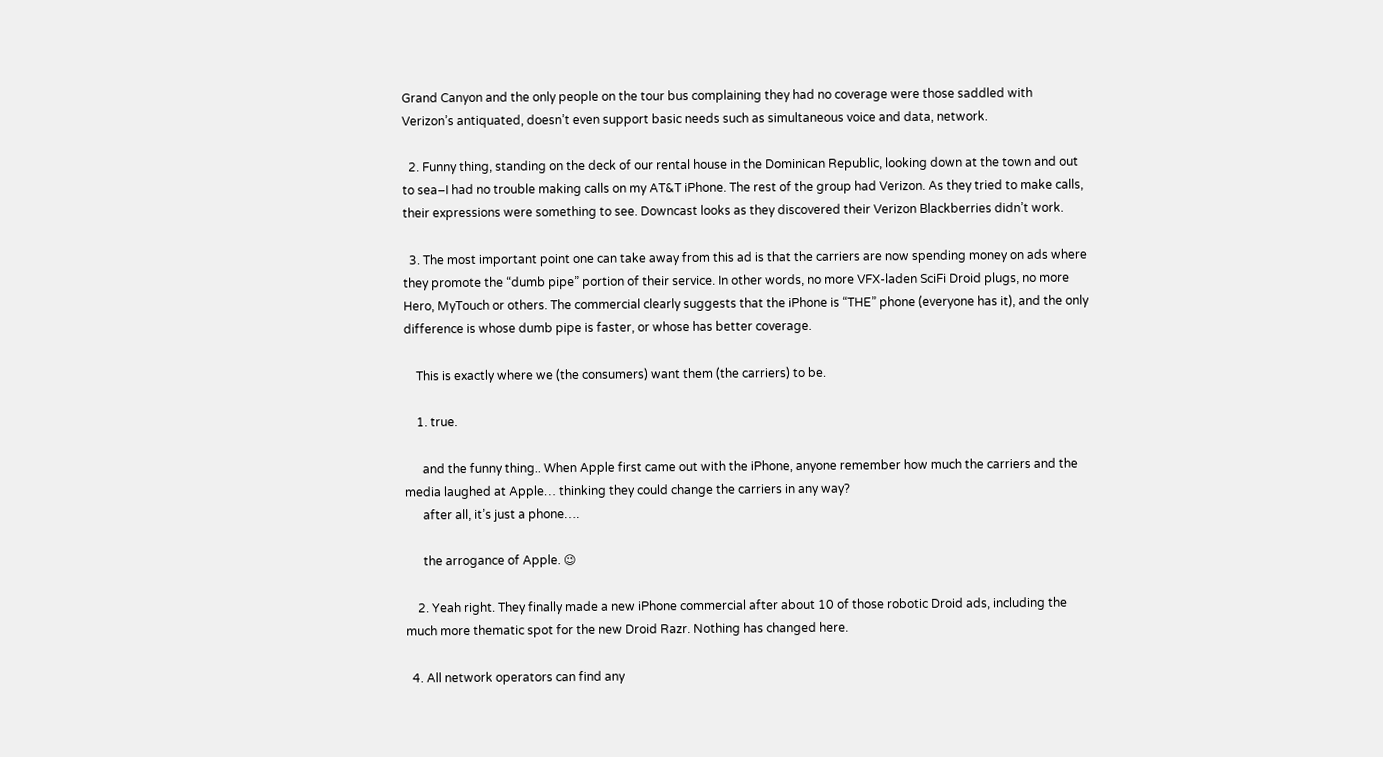Grand Canyon and the only people on the tour bus complaining they had no coverage were those saddled with Verizon’s antiquated, doesn’t even support basic needs such as simultaneous voice and data, network.

  2. Funny thing, standing on the deck of our rental house in the Dominican Republic, looking down at the town and out to sea–I had no trouble making calls on my AT&T iPhone. The rest of the group had Verizon. As they tried to make calls, their expressions were something to see. Downcast looks as they discovered their Verizon Blackberries didn’t work.

  3. The most important point one can take away from this ad is that the carriers are now spending money on ads where they promote the “dumb pipe” portion of their service. In other words, no more VFX-laden SciFi Droid plugs, no more Hero, MyTouch or others. The commercial clearly suggests that the iPhone is “THE” phone (everyone has it), and the only difference is whose dumb pipe is faster, or whose has better coverage.

    This is exactly where we (the consumers) want them (the carriers) to be.

    1. true.

      and the funny thing.. When Apple first came out with the iPhone, anyone remember how much the carriers and the media laughed at Apple… thinking they could change the carriers in any way?
      after all, it’s just a phone….

      the arrogance of Apple. 😉

    2. Yeah right. They finally made a new iPhone commercial after about 10 of those robotic Droid ads, including the much more thematic spot for the new Droid Razr. Nothing has changed here.

  4. All network operators can find any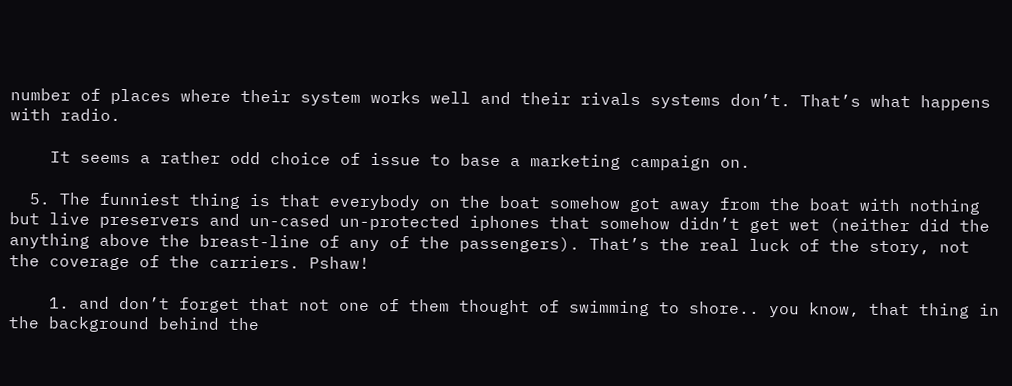number of places where their system works well and their rivals systems don’t. That’s what happens with radio.

    It seems a rather odd choice of issue to base a marketing campaign on.

  5. The funniest thing is that everybody on the boat somehow got away from the boat with nothing but live preservers and un-cased un-protected iphones that somehow didn’t get wet (neither did the anything above the breast-line of any of the passengers). That’s the real luck of the story, not the coverage of the carriers. Pshaw!

    1. and don’t forget that not one of them thought of swimming to shore.. you know, that thing in the background behind the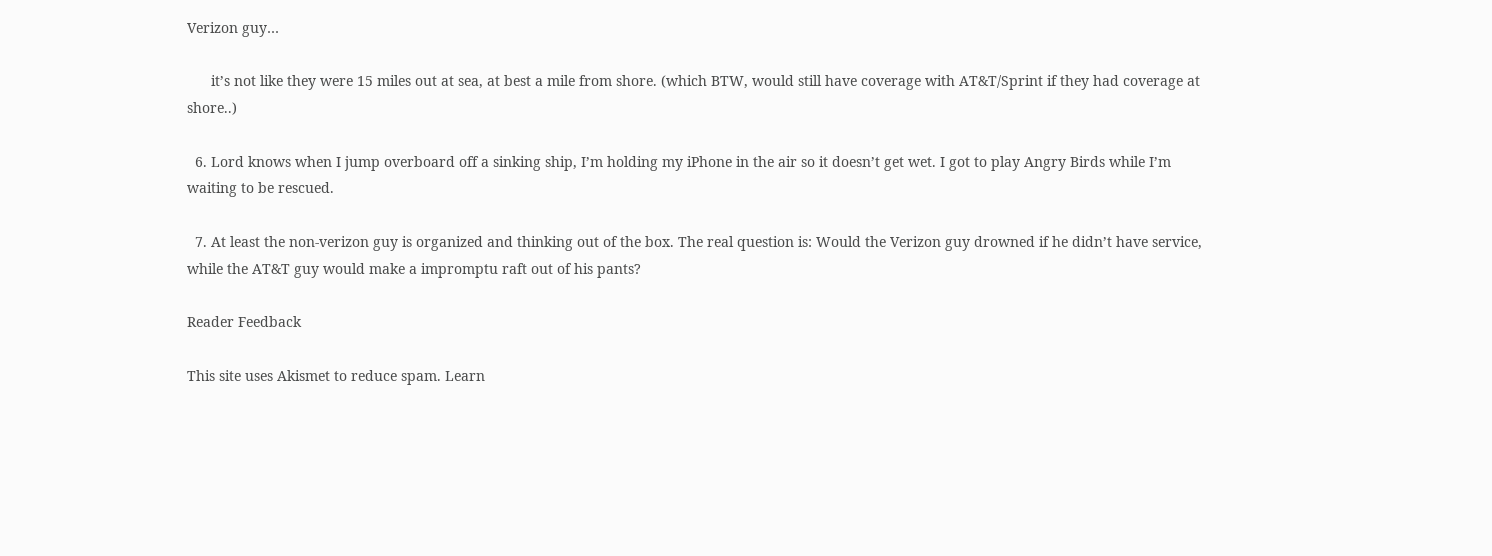Verizon guy…

      it’s not like they were 15 miles out at sea, at best a mile from shore. (which BTW, would still have coverage with AT&T/Sprint if they had coverage at shore..)

  6. Lord knows when I jump overboard off a sinking ship, I’m holding my iPhone in the air so it doesn’t get wet. I got to play Angry Birds while I’m waiting to be rescued.

  7. At least the non-verizon guy is organized and thinking out of the box. The real question is: Would the Verizon guy drowned if he didn’t have service, while the AT&T guy would make a impromptu raft out of his pants?

Reader Feedback

This site uses Akismet to reduce spam. Learn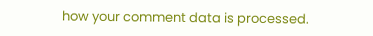how your comment data is processed.